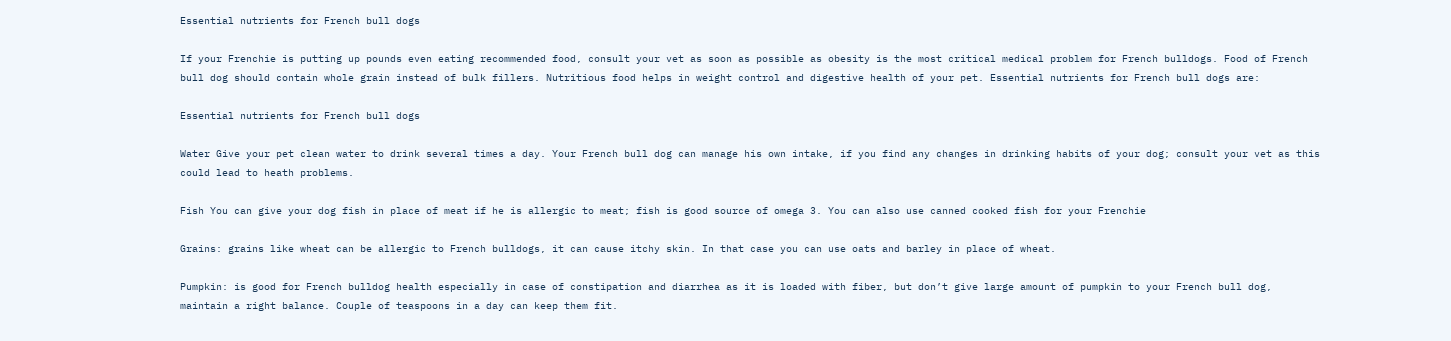Essential nutrients for French bull dogs

If your Frenchie is putting up pounds even eating recommended food, consult your vet as soon as possible as obesity is the most critical medical problem for French bulldogs. Food of French bull dog should contain whole grain instead of bulk fillers. Nutritious food helps in weight control and digestive health of your pet. Essential nutrients for French bull dogs are:

Essential nutrients for French bull dogs

Water Give your pet clean water to drink several times a day. Your French bull dog can manage his own intake, if you find any changes in drinking habits of your dog; consult your vet as this could lead to heath problems.

Fish You can give your dog fish in place of meat if he is allergic to meat; fish is good source of omega 3. You can also use canned cooked fish for your Frenchie

Grains: grains like wheat can be allergic to French bulldogs, it can cause itchy skin. In that case you can use oats and barley in place of wheat.

Pumpkin: is good for French bulldog health especially in case of constipation and diarrhea as it is loaded with fiber, but don’t give large amount of pumpkin to your French bull dog, maintain a right balance. Couple of teaspoons in a day can keep them fit.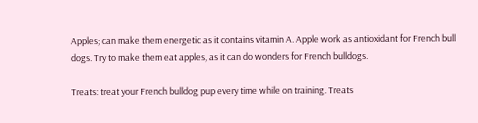Apples; can make them energetic as it contains vitamin A. Apple work as antioxidant for French bull dogs. Try to make them eat apples, as it can do wonders for French bulldogs.

Treats: treat your French bulldog pup every time while on training. Treats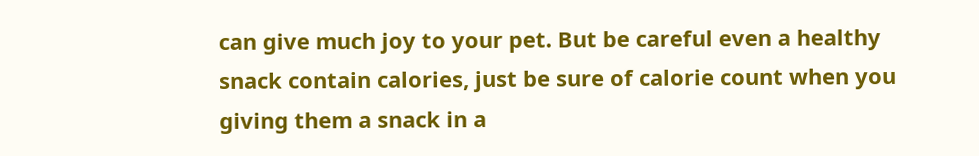can give much joy to your pet. But be careful even a healthy snack contain calories, just be sure of calorie count when you giving them a snack in a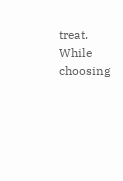treat. While choosing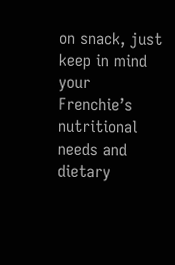on snack, just keep in mind your Frenchie’s nutritional needs and dietary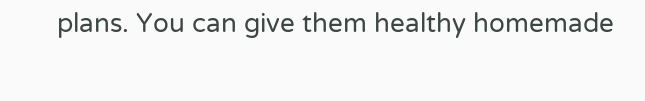plans. You can give them healthy homemade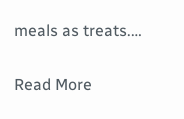meals as treats.…

Read More